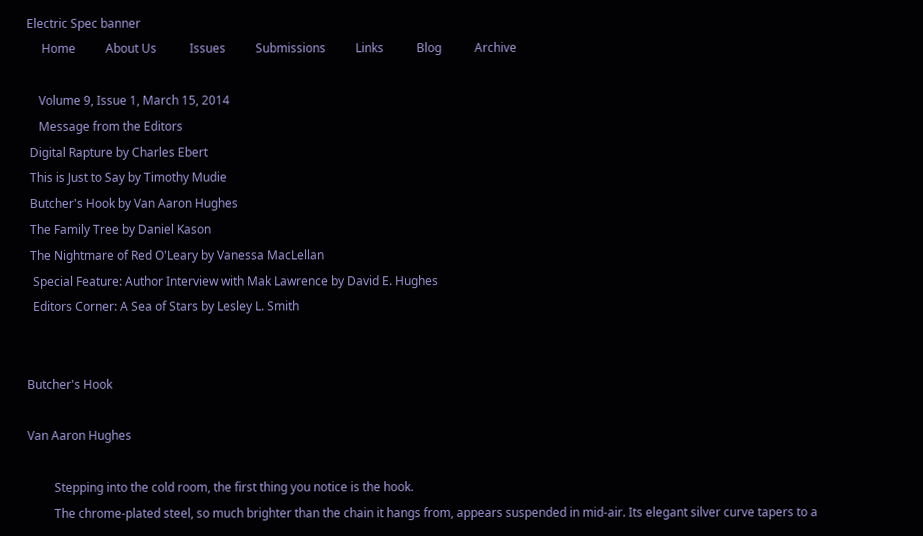Electric Spec banner
     Home          About Us           Issues          Submissions          Links           Blog           Archive

    Volume 9, Issue 1, March 15, 2014
    Message from the Editors
 Digital Rapture by Charles Ebert
 This is Just to Say by Timothy Mudie
 Butcher's Hook by Van Aaron Hughes
 The Family Tree by Daniel Kason
 The Nightmare of Red O'Leary by Vanessa MacLellan
  Special Feature: Author Interview with Mak Lawrence by David E. Hughes
  Editors Corner: A Sea of Stars by Lesley L. Smith


Butcher's Hook

Van Aaron Hughes

         Stepping into the cold room, the first thing you notice is the hook.
         The chrome-plated steel, so much brighter than the chain it hangs from, appears suspended in mid-air. Its elegant silver curve tapers to a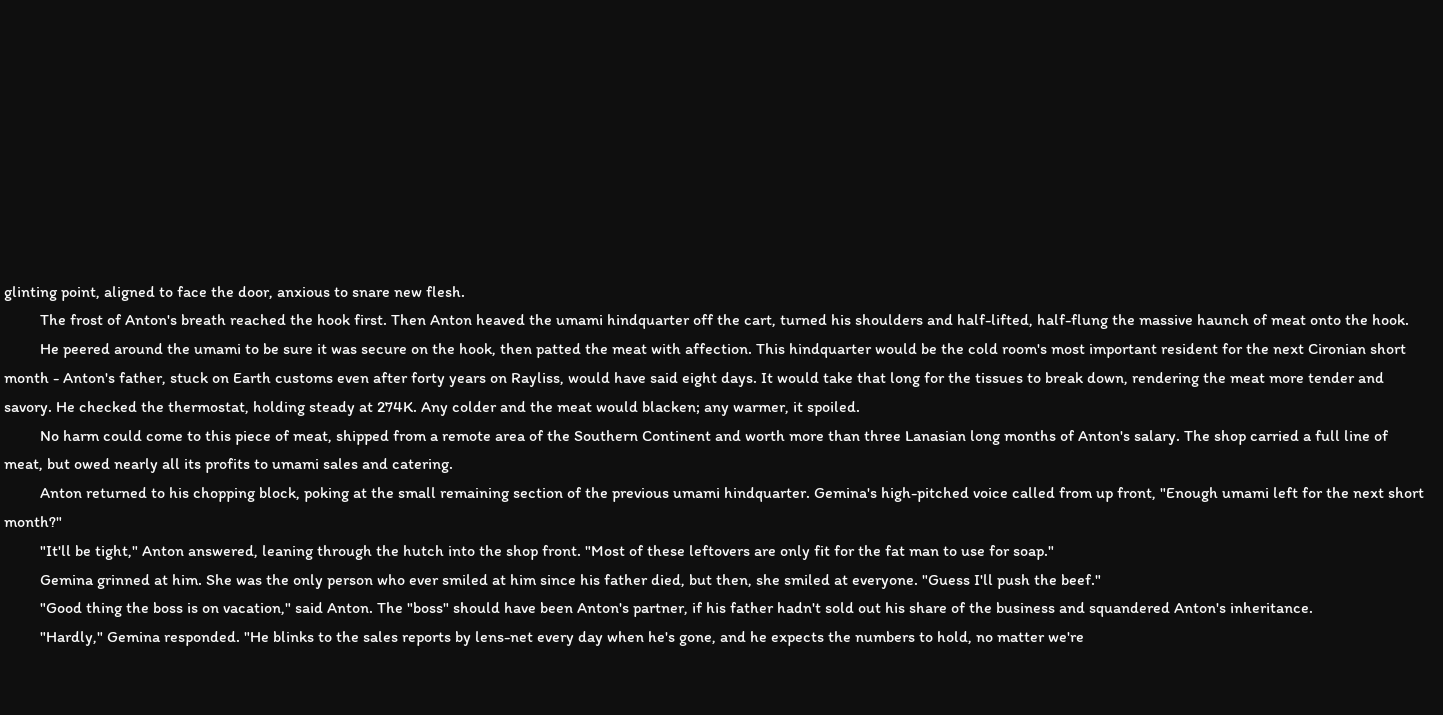glinting point, aligned to face the door, anxious to snare new flesh.
         The frost of Anton's breath reached the hook first. Then Anton heaved the umami hindquarter off the cart, turned his shoulders and half-lifted, half-flung the massive haunch of meat onto the hook.
         He peered around the umami to be sure it was secure on the hook, then patted the meat with affection. This hindquarter would be the cold room's most important resident for the next Cironian short month - Anton's father, stuck on Earth customs even after forty years on Rayliss, would have said eight days. It would take that long for the tissues to break down, rendering the meat more tender and savory. He checked the thermostat, holding steady at 274K. Any colder and the meat would blacken; any warmer, it spoiled.
         No harm could come to this piece of meat, shipped from a remote area of the Southern Continent and worth more than three Lanasian long months of Anton's salary. The shop carried a full line of meat, but owed nearly all its profits to umami sales and catering.
         Anton returned to his chopping block, poking at the small remaining section of the previous umami hindquarter. Gemina's high-pitched voice called from up front, "Enough umami left for the next short month?"
         "It'll be tight," Anton answered, leaning through the hutch into the shop front. "Most of these leftovers are only fit for the fat man to use for soap."
         Gemina grinned at him. She was the only person who ever smiled at him since his father died, but then, she smiled at everyone. "Guess I'll push the beef."
         "Good thing the boss is on vacation," said Anton. The "boss" should have been Anton's partner, if his father hadn't sold out his share of the business and squandered Anton's inheritance.
         "Hardly," Gemina responded. "He blinks to the sales reports by lens-net every day when he's gone, and he expects the numbers to hold, no matter we're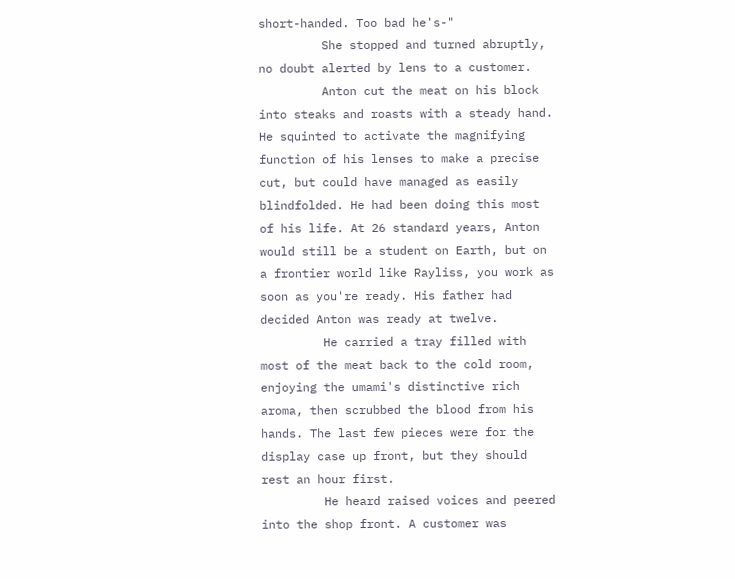short-handed. Too bad he's-"
         She stopped and turned abruptly, no doubt alerted by lens to a customer.
         Anton cut the meat on his block into steaks and roasts with a steady hand. He squinted to activate the magnifying function of his lenses to make a precise cut, but could have managed as easily blindfolded. He had been doing this most of his life. At 26 standard years, Anton would still be a student on Earth, but on a frontier world like Rayliss, you work as soon as you're ready. His father had decided Anton was ready at twelve.
         He carried a tray filled with most of the meat back to the cold room, enjoying the umami's distinctive rich aroma, then scrubbed the blood from his hands. The last few pieces were for the display case up front, but they should rest an hour first.
         He heard raised voices and peered into the shop front. A customer was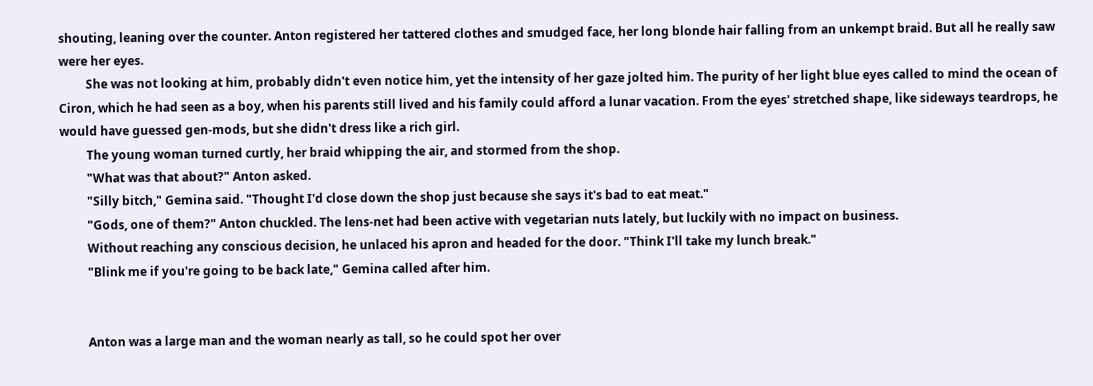shouting, leaning over the counter. Anton registered her tattered clothes and smudged face, her long blonde hair falling from an unkempt braid. But all he really saw were her eyes.
         She was not looking at him, probably didn't even notice him, yet the intensity of her gaze jolted him. The purity of her light blue eyes called to mind the ocean of Ciron, which he had seen as a boy, when his parents still lived and his family could afford a lunar vacation. From the eyes' stretched shape, like sideways teardrops, he would have guessed gen-mods, but she didn't dress like a rich girl.
         The young woman turned curtly, her braid whipping the air, and stormed from the shop.
         "What was that about?" Anton asked.
         "Silly bitch," Gemina said. "Thought I'd close down the shop just because she says it's bad to eat meat."
         "Gods, one of them?" Anton chuckled. The lens-net had been active with vegetarian nuts lately, but luckily with no impact on business.
         Without reaching any conscious decision, he unlaced his apron and headed for the door. "Think I'll take my lunch break."
         "Blink me if you're going to be back late," Gemina called after him.


         Anton was a large man and the woman nearly as tall, so he could spot her over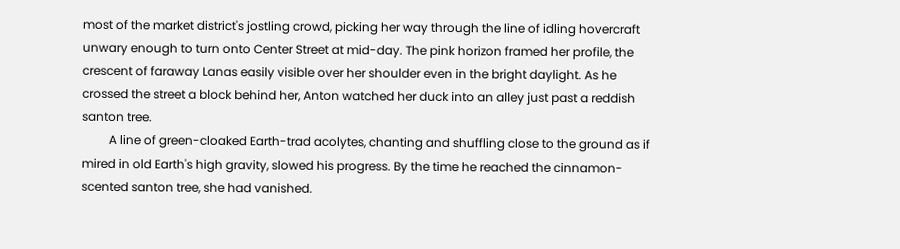most of the market district's jostling crowd, picking her way through the line of idling hovercraft unwary enough to turn onto Center Street at mid-day. The pink horizon framed her profile, the crescent of faraway Lanas easily visible over her shoulder even in the bright daylight. As he crossed the street a block behind her, Anton watched her duck into an alley just past a reddish santon tree.
         A line of green-cloaked Earth-trad acolytes, chanting and shuffling close to the ground as if mired in old Earth's high gravity, slowed his progress. By the time he reached the cinnamon-scented santon tree, she had vanished.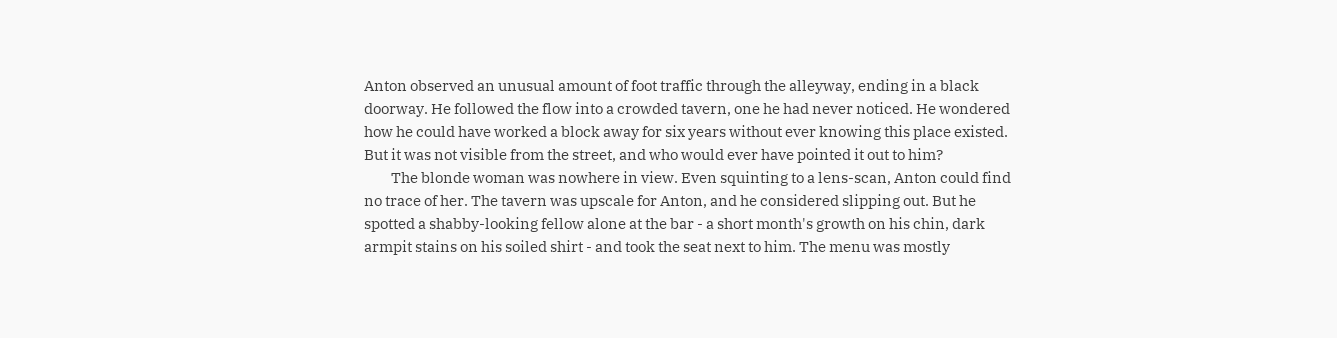Anton observed an unusual amount of foot traffic through the alleyway, ending in a black doorway. He followed the flow into a crowded tavern, one he had never noticed. He wondered how he could have worked a block away for six years without ever knowing this place existed. But it was not visible from the street, and who would ever have pointed it out to him?
         The blonde woman was nowhere in view. Even squinting to a lens-scan, Anton could find no trace of her. The tavern was upscale for Anton, and he considered slipping out. But he spotted a shabby-looking fellow alone at the bar - a short month's growth on his chin, dark armpit stains on his soiled shirt - and took the seat next to him. The menu was mostly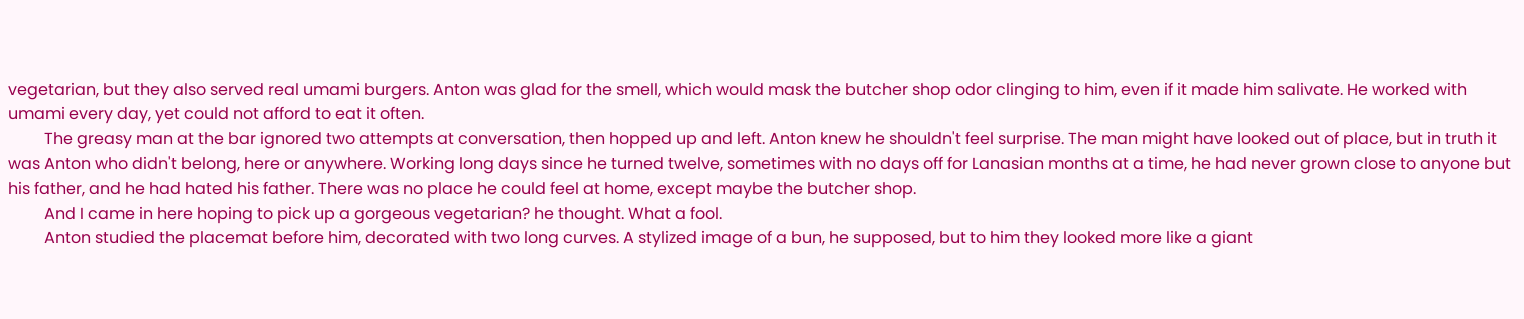vegetarian, but they also served real umami burgers. Anton was glad for the smell, which would mask the butcher shop odor clinging to him, even if it made him salivate. He worked with umami every day, yet could not afford to eat it often.
         The greasy man at the bar ignored two attempts at conversation, then hopped up and left. Anton knew he shouldn't feel surprise. The man might have looked out of place, but in truth it was Anton who didn't belong, here or anywhere. Working long days since he turned twelve, sometimes with no days off for Lanasian months at a time, he had never grown close to anyone but his father, and he had hated his father. There was no place he could feel at home, except maybe the butcher shop.
         And I came in here hoping to pick up a gorgeous vegetarian? he thought. What a fool.
         Anton studied the placemat before him, decorated with two long curves. A stylized image of a bun, he supposed, but to him they looked more like a giant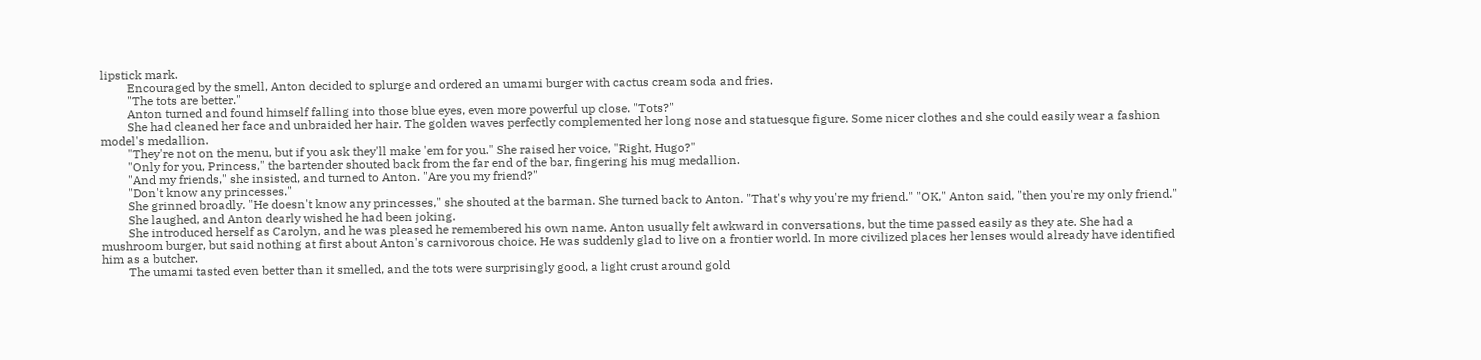lipstick mark.
         Encouraged by the smell, Anton decided to splurge and ordered an umami burger with cactus cream soda and fries.
         "The tots are better."
         Anton turned and found himself falling into those blue eyes, even more powerful up close. "Tots?"
         She had cleaned her face and unbraided her hair. The golden waves perfectly complemented her long nose and statuesque figure. Some nicer clothes and she could easily wear a fashion model's medallion.
         "They're not on the menu, but if you ask they'll make 'em for you." She raised her voice, "Right, Hugo?"
         "Only for you, Princess," the bartender shouted back from the far end of the bar, fingering his mug medallion.
         "And my friends," she insisted, and turned to Anton. "Are you my friend?"
         "Don't know any princesses."
         She grinned broadly. "He doesn't know any princesses," she shouted at the barman. She turned back to Anton. "That's why you're my friend." "OK," Anton said, "then you're my only friend."
         She laughed, and Anton dearly wished he had been joking.
         She introduced herself as Carolyn, and he was pleased he remembered his own name. Anton usually felt awkward in conversations, but the time passed easily as they ate. She had a mushroom burger, but said nothing at first about Anton's carnivorous choice. He was suddenly glad to live on a frontier world. In more civilized places her lenses would already have identified him as a butcher.
         The umami tasted even better than it smelled, and the tots were surprisingly good, a light crust around gold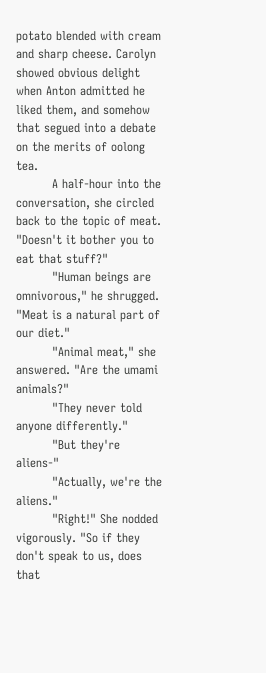potato blended with cream and sharp cheese. Carolyn showed obvious delight when Anton admitted he liked them, and somehow that segued into a debate on the merits of oolong tea.
         A half-hour into the conversation, she circled back to the topic of meat. "Doesn't it bother you to eat that stuff?"
         "Human beings are omnivorous," he shrugged. "Meat is a natural part of our diet."
         "Animal meat," she answered. "Are the umami animals?"
         "They never told anyone differently."
         "But they're aliens-"
         "Actually, we're the aliens."
         "Right!" She nodded vigorously. "So if they don't speak to us, does that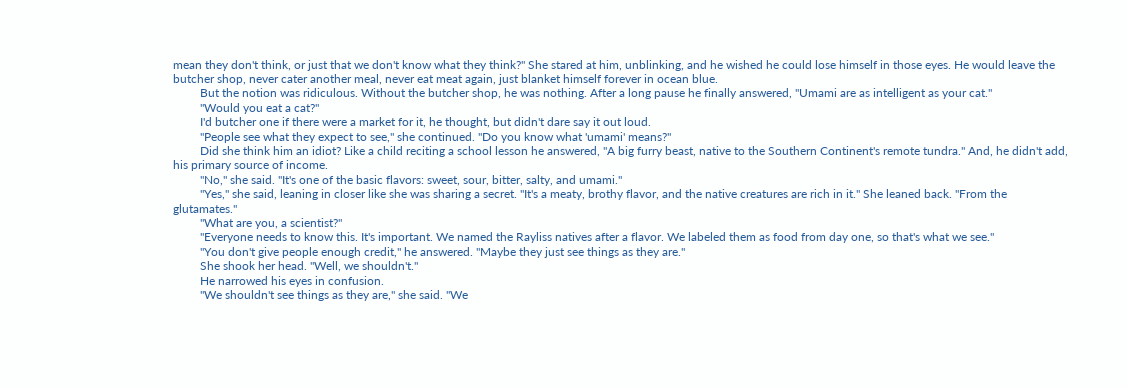mean they don't think, or just that we don't know what they think?" She stared at him, unblinking, and he wished he could lose himself in those eyes. He would leave the butcher shop, never cater another meal, never eat meat again, just blanket himself forever in ocean blue.
         But the notion was ridiculous. Without the butcher shop, he was nothing. After a long pause he finally answered, "Umami are as intelligent as your cat."
         "Would you eat a cat?"
         I'd butcher one if there were a market for it, he thought, but didn't dare say it out loud.
         "People see what they expect to see," she continued. "Do you know what 'umami' means?"
         Did she think him an idiot? Like a child reciting a school lesson he answered, "A big furry beast, native to the Southern Continent's remote tundra." And, he didn't add, his primary source of income.
         "No," she said. "It's one of the basic flavors: sweet, sour, bitter, salty, and umami."
         "Yes," she said, leaning in closer like she was sharing a secret. "It's a meaty, brothy flavor, and the native creatures are rich in it." She leaned back. "From the glutamates."
         "What are you, a scientist?"
         "Everyone needs to know this. It's important. We named the Rayliss natives after a flavor. We labeled them as food from day one, so that's what we see."
         "You don't give people enough credit," he answered. "Maybe they just see things as they are."
         She shook her head. "Well, we shouldn't."
         He narrowed his eyes in confusion.
         "We shouldn't see things as they are," she said. "We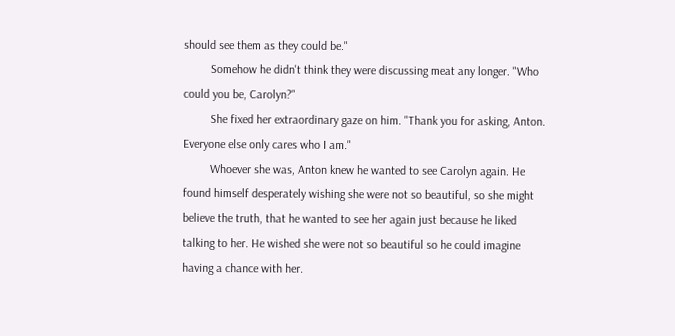should see them as they could be."
         Somehow he didn't think they were discussing meat any longer. "Who could you be, Carolyn?"
         She fixed her extraordinary gaze on him. "Thank you for asking, Anton. Everyone else only cares who I am."
         Whoever she was, Anton knew he wanted to see Carolyn again. He found himself desperately wishing she were not so beautiful, so she might believe the truth, that he wanted to see her again just because he liked talking to her. He wished she were not so beautiful so he could imagine having a chance with her.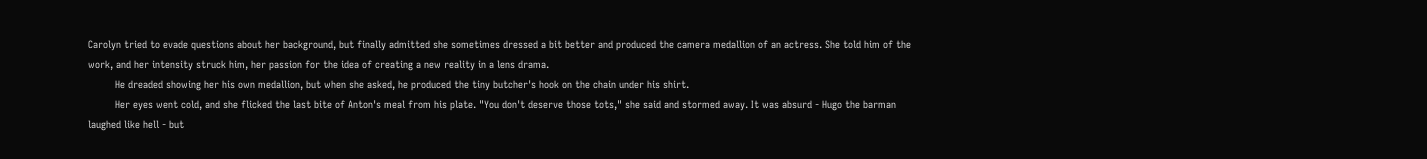Carolyn tried to evade questions about her background, but finally admitted she sometimes dressed a bit better and produced the camera medallion of an actress. She told him of the work, and her intensity struck him, her passion for the idea of creating a new reality in a lens drama.
         He dreaded showing her his own medallion, but when she asked, he produced the tiny butcher's hook on the chain under his shirt.
         Her eyes went cold, and she flicked the last bite of Anton's meal from his plate. "You don't deserve those tots," she said and stormed away. It was absurd - Hugo the barman laughed like hell - but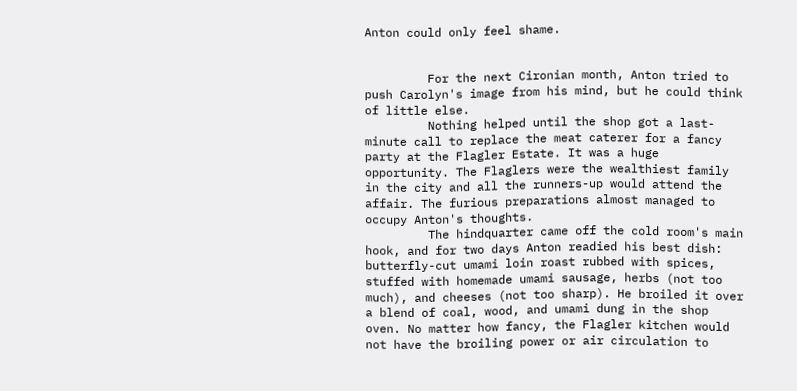Anton could only feel shame.


         For the next Cironian month, Anton tried to push Carolyn's image from his mind, but he could think of little else.
         Nothing helped until the shop got a last-minute call to replace the meat caterer for a fancy party at the Flagler Estate. It was a huge opportunity. The Flaglers were the wealthiest family in the city and all the runners-up would attend the affair. The furious preparations almost managed to occupy Anton's thoughts.
         The hindquarter came off the cold room's main hook, and for two days Anton readied his best dish: butterfly-cut umami loin roast rubbed with spices, stuffed with homemade umami sausage, herbs (not too much), and cheeses (not too sharp). He broiled it over a blend of coal, wood, and umami dung in the shop oven. No matter how fancy, the Flagler kitchen would not have the broiling power or air circulation to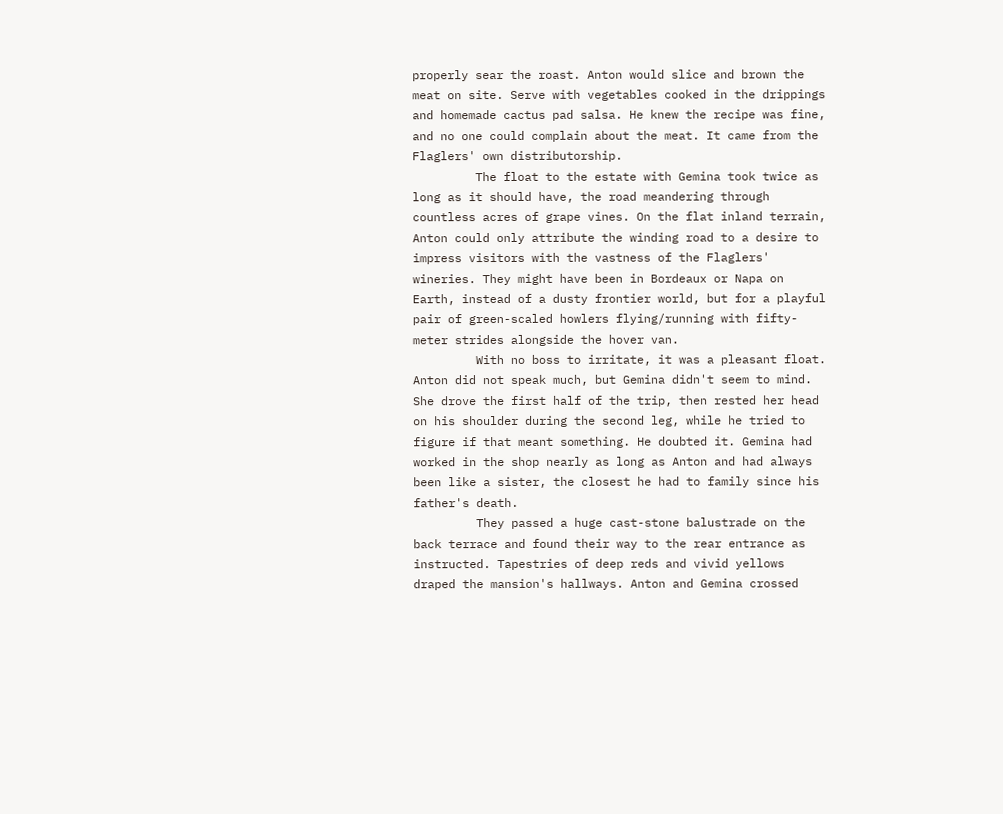properly sear the roast. Anton would slice and brown the meat on site. Serve with vegetables cooked in the drippings and homemade cactus pad salsa. He knew the recipe was fine, and no one could complain about the meat. It came from the Flaglers' own distributorship.
         The float to the estate with Gemina took twice as long as it should have, the road meandering through countless acres of grape vines. On the flat inland terrain, Anton could only attribute the winding road to a desire to impress visitors with the vastness of the Flaglers' wineries. They might have been in Bordeaux or Napa on Earth, instead of a dusty frontier world, but for a playful pair of green-scaled howlers flying/running with fifty-meter strides alongside the hover van.
         With no boss to irritate, it was a pleasant float. Anton did not speak much, but Gemina didn't seem to mind. She drove the first half of the trip, then rested her head on his shoulder during the second leg, while he tried to figure if that meant something. He doubted it. Gemina had worked in the shop nearly as long as Anton and had always been like a sister, the closest he had to family since his father's death.
         They passed a huge cast-stone balustrade on the back terrace and found their way to the rear entrance as instructed. Tapestries of deep reds and vivid yellows draped the mansion's hallways. Anton and Gemina crossed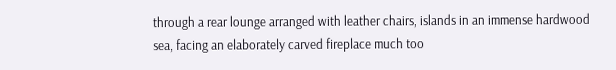through a rear lounge arranged with leather chairs, islands in an immense hardwood sea, facing an elaborately carved fireplace much too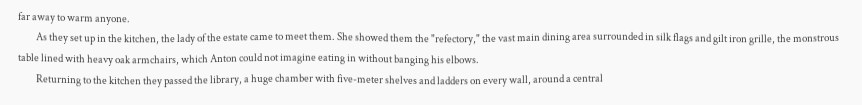far away to warm anyone.
         As they set up in the kitchen, the lady of the estate came to meet them. She showed them the "refectory," the vast main dining area surrounded in silk flags and gilt iron grille, the monstrous table lined with heavy oak armchairs, which Anton could not imagine eating in without banging his elbows.
         Returning to the kitchen they passed the library, a huge chamber with five-meter shelves and ladders on every wall, around a central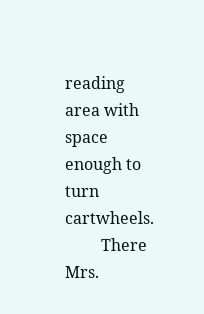reading area with space enough to turn cartwheels.
         There Mrs.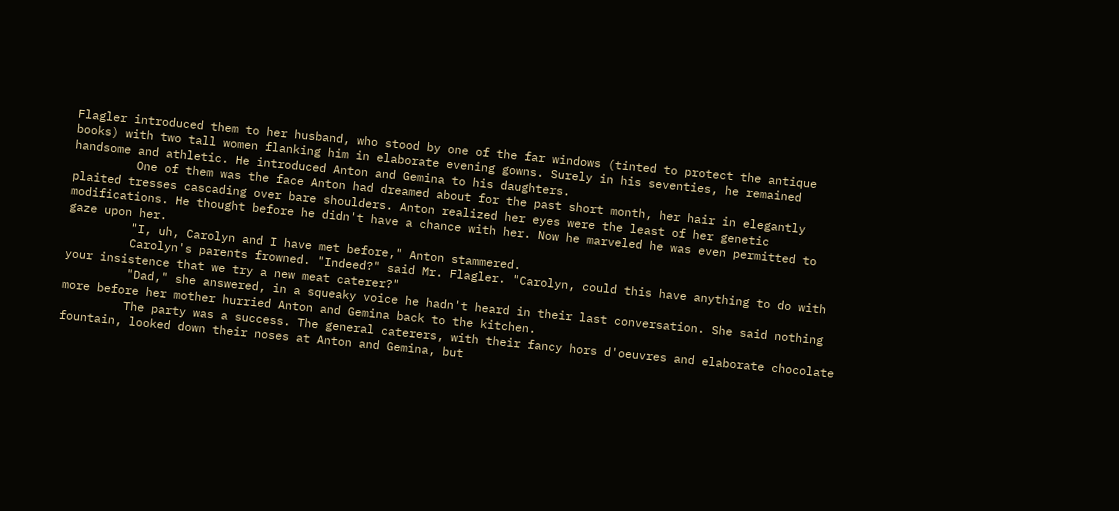Flagler introduced them to her husband, who stood by one of the far windows (tinted to protect the antique books) with two tall women flanking him in elaborate evening gowns. Surely in his seventies, he remained handsome and athletic. He introduced Anton and Gemina to his daughters.
         One of them was the face Anton had dreamed about for the past short month, her hair in elegantly plaited tresses cascading over bare shoulders. Anton realized her eyes were the least of her genetic modifications. He thought before he didn't have a chance with her. Now he marveled he was even permitted to gaze upon her.
         "I, uh, Carolyn and I have met before," Anton stammered.
         Carolyn's parents frowned. "Indeed?" said Mr. Flagler. "Carolyn, could this have anything to do with your insistence that we try a new meat caterer?"
         "Dad," she answered, in a squeaky voice he hadn't heard in their last conversation. She said nothing more before her mother hurried Anton and Gemina back to the kitchen.
         The party was a success. The general caterers, with their fancy hors d'oeuvres and elaborate chocolate fountain, looked down their noses at Anton and Gemina, but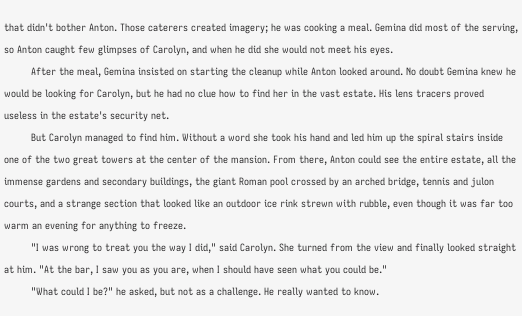that didn't bother Anton. Those caterers created imagery; he was cooking a meal. Gemina did most of the serving, so Anton caught few glimpses of Carolyn, and when he did she would not meet his eyes.
         After the meal, Gemina insisted on starting the cleanup while Anton looked around. No doubt Gemina knew he would be looking for Carolyn, but he had no clue how to find her in the vast estate. His lens tracers proved useless in the estate's security net.
         But Carolyn managed to find him. Without a word she took his hand and led him up the spiral stairs inside one of the two great towers at the center of the mansion. From there, Anton could see the entire estate, all the immense gardens and secondary buildings, the giant Roman pool crossed by an arched bridge, tennis and julon courts, and a strange section that looked like an outdoor ice rink strewn with rubble, even though it was far too warm an evening for anything to freeze.
         "I was wrong to treat you the way I did," said Carolyn. She turned from the view and finally looked straight at him. "At the bar, I saw you as you are, when I should have seen what you could be."
         "What could I be?" he asked, but not as a challenge. He really wanted to know.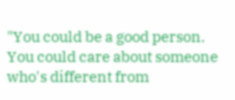"You could be a good person. You could care about someone who's different from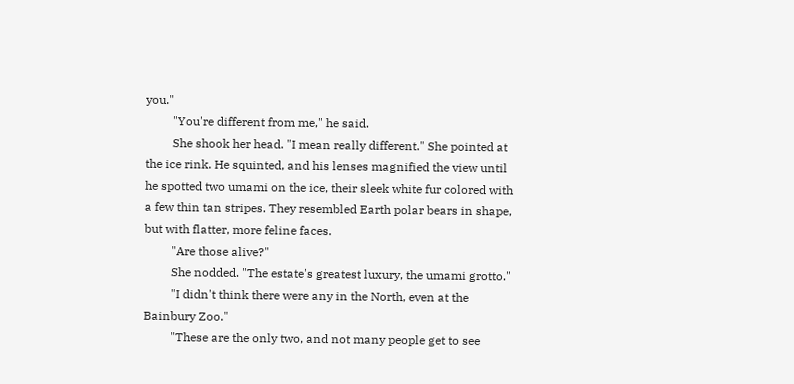you."
         "You're different from me," he said.
         She shook her head. "I mean really different." She pointed at the ice rink. He squinted, and his lenses magnified the view until he spotted two umami on the ice, their sleek white fur colored with a few thin tan stripes. They resembled Earth polar bears in shape, but with flatter, more feline faces.
         "Are those alive?"
         She nodded. "The estate's greatest luxury, the umami grotto."
         "I didn't think there were any in the North, even at the Bainbury Zoo."
         "These are the only two, and not many people get to see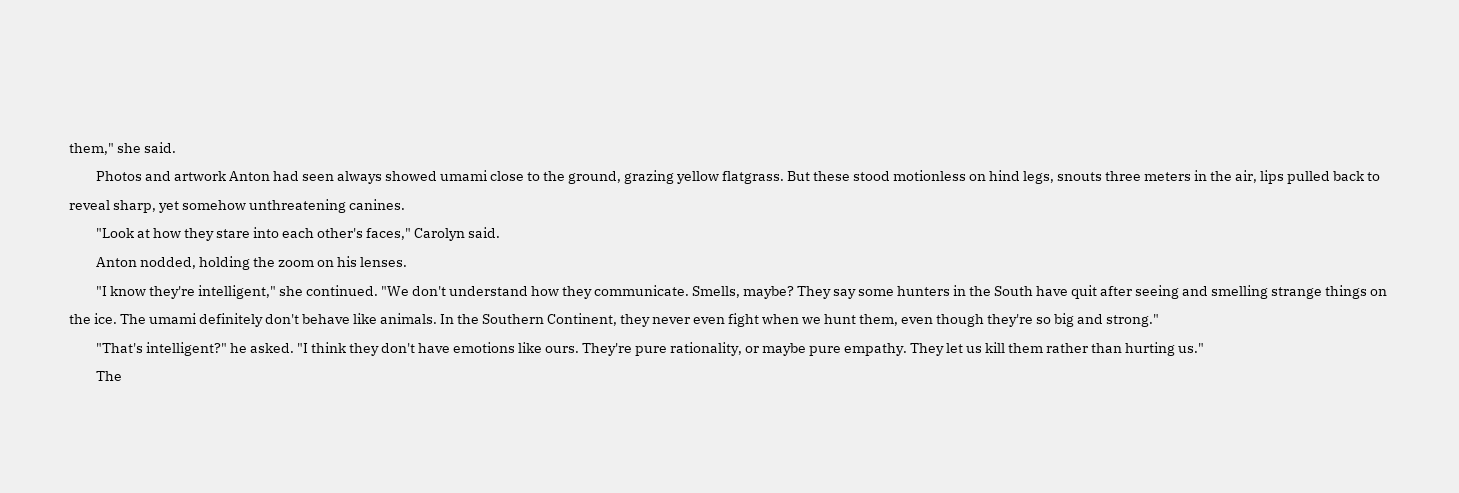them," she said.
         Photos and artwork Anton had seen always showed umami close to the ground, grazing yellow flatgrass. But these stood motionless on hind legs, snouts three meters in the air, lips pulled back to reveal sharp, yet somehow unthreatening canines.
         "Look at how they stare into each other's faces," Carolyn said.
         Anton nodded, holding the zoom on his lenses.
         "I know they're intelligent," she continued. "We don't understand how they communicate. Smells, maybe? They say some hunters in the South have quit after seeing and smelling strange things on the ice. The umami definitely don't behave like animals. In the Southern Continent, they never even fight when we hunt them, even though they're so big and strong."
         "That's intelligent?" he asked. "I think they don't have emotions like ours. They're pure rationality, or maybe pure empathy. They let us kill them rather than hurting us."
         The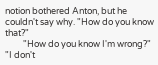notion bothered Anton, but he couldn't say why. "How do you know that?"
         "How do you know I'm wrong?" "I don't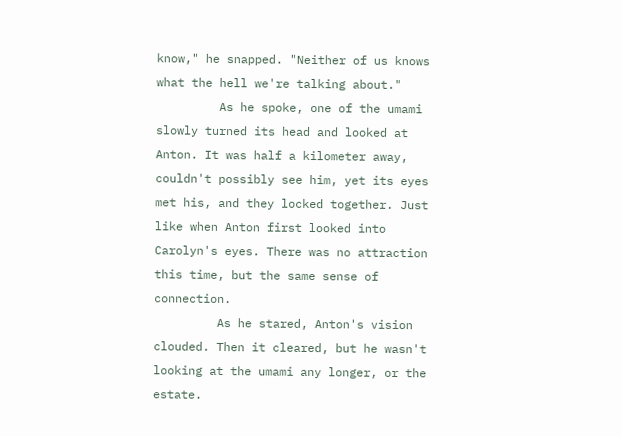know," he snapped. "Neither of us knows what the hell we're talking about."
         As he spoke, one of the umami slowly turned its head and looked at Anton. It was half a kilometer away, couldn't possibly see him, yet its eyes met his, and they locked together. Just like when Anton first looked into Carolyn's eyes. There was no attraction this time, but the same sense of connection.
         As he stared, Anton's vision clouded. Then it cleared, but he wasn't looking at the umami any longer, or the estate.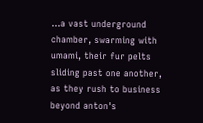...a vast underground chamber, swarming with umami, their fur pelts sliding past one another, as they rush to business beyond anton's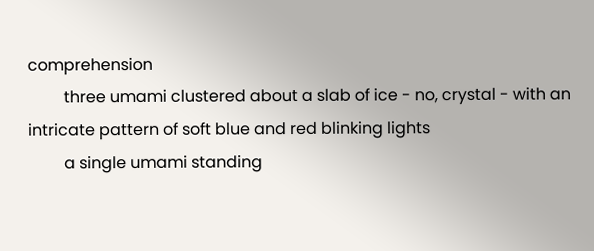comprehension
         three umami clustered about a slab of ice - no, crystal - with an intricate pattern of soft blue and red blinking lights
         a single umami standing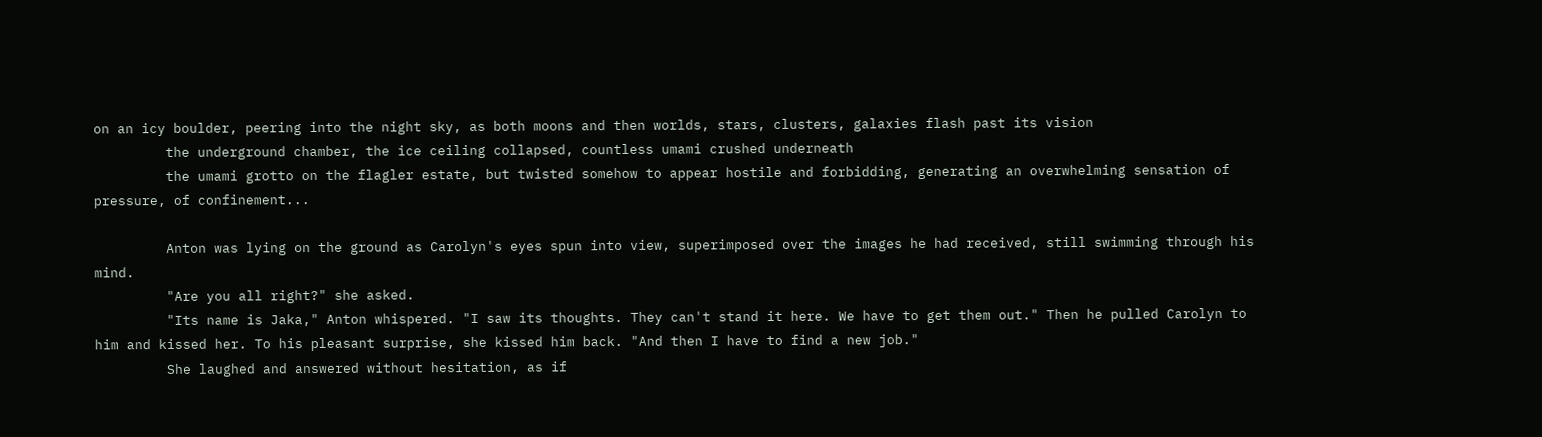on an icy boulder, peering into the night sky, as both moons and then worlds, stars, clusters, galaxies flash past its vision
         the underground chamber, the ice ceiling collapsed, countless umami crushed underneath
         the umami grotto on the flagler estate, but twisted somehow to appear hostile and forbidding, generating an overwhelming sensation of pressure, of confinement...

         Anton was lying on the ground as Carolyn's eyes spun into view, superimposed over the images he had received, still swimming through his mind.
         "Are you all right?" she asked.
         "Its name is Jaka," Anton whispered. "I saw its thoughts. They can't stand it here. We have to get them out." Then he pulled Carolyn to him and kissed her. To his pleasant surprise, she kissed him back. "And then I have to find a new job."
         She laughed and answered without hesitation, as if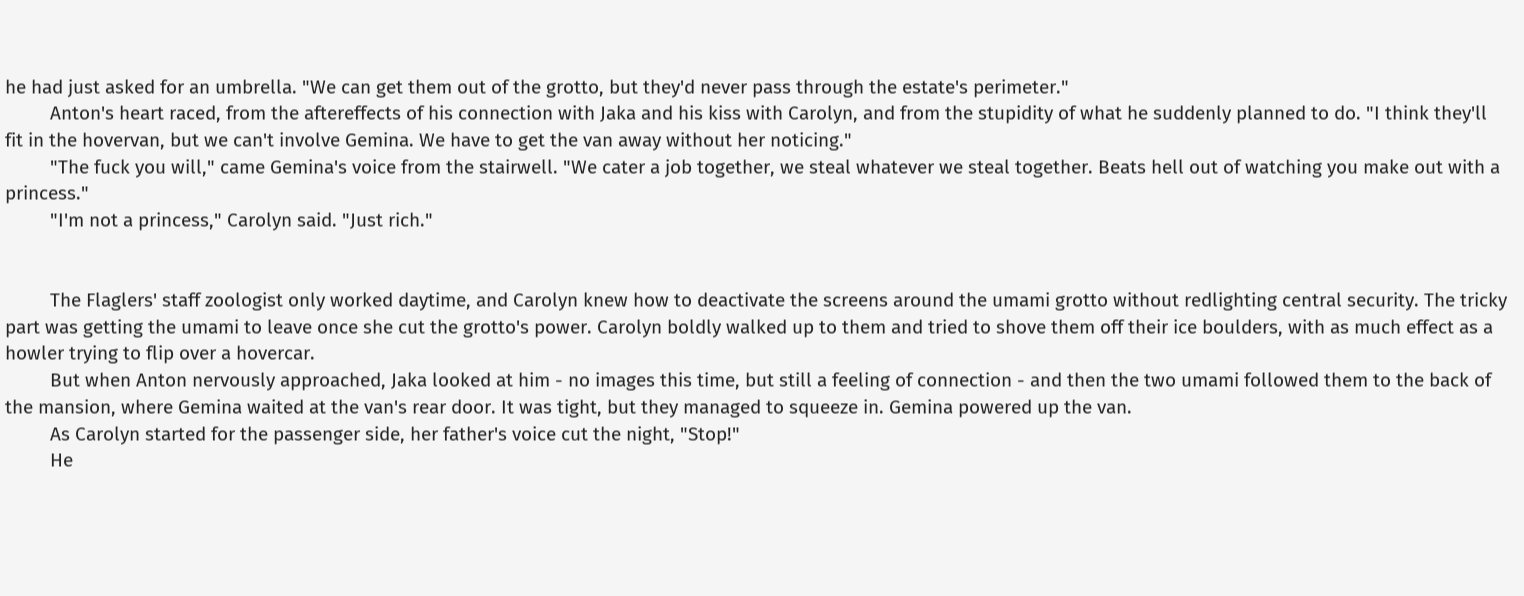he had just asked for an umbrella. "We can get them out of the grotto, but they'd never pass through the estate's perimeter."
         Anton's heart raced, from the aftereffects of his connection with Jaka and his kiss with Carolyn, and from the stupidity of what he suddenly planned to do. "I think they'll fit in the hovervan, but we can't involve Gemina. We have to get the van away without her noticing."
         "The fuck you will," came Gemina's voice from the stairwell. "We cater a job together, we steal whatever we steal together. Beats hell out of watching you make out with a princess."
         "I'm not a princess," Carolyn said. "Just rich."


         The Flaglers' staff zoologist only worked daytime, and Carolyn knew how to deactivate the screens around the umami grotto without redlighting central security. The tricky part was getting the umami to leave once she cut the grotto's power. Carolyn boldly walked up to them and tried to shove them off their ice boulders, with as much effect as a howler trying to flip over a hovercar.
         But when Anton nervously approached, Jaka looked at him - no images this time, but still a feeling of connection - and then the two umami followed them to the back of the mansion, where Gemina waited at the van's rear door. It was tight, but they managed to squeeze in. Gemina powered up the van.
         As Carolyn started for the passenger side, her father's voice cut the night, "Stop!"
         He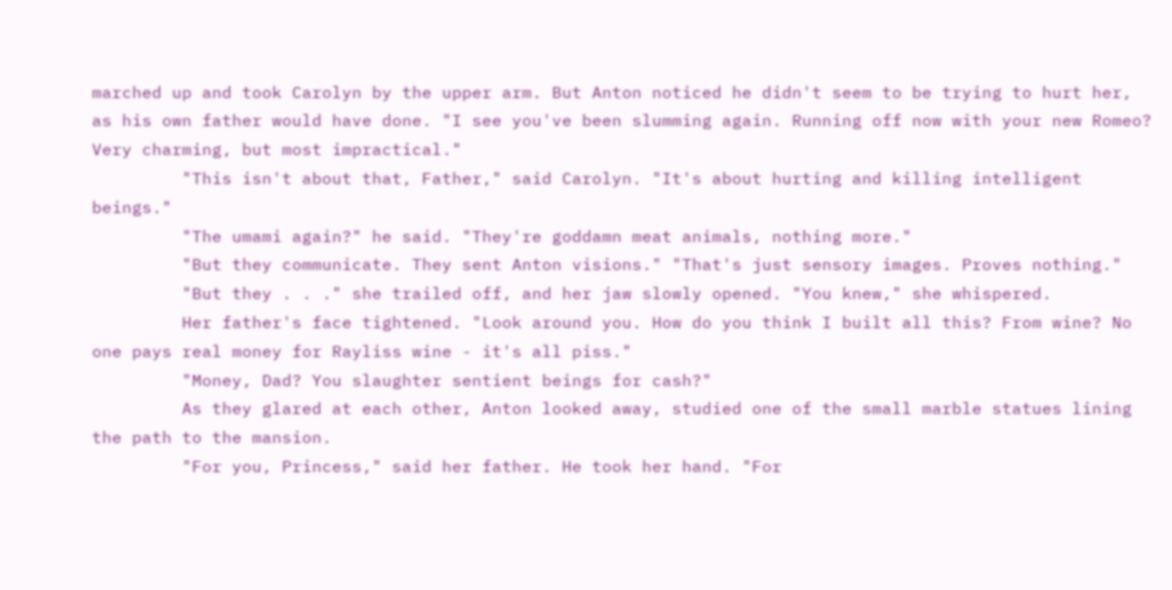marched up and took Carolyn by the upper arm. But Anton noticed he didn't seem to be trying to hurt her, as his own father would have done. "I see you've been slumming again. Running off now with your new Romeo? Very charming, but most impractical."
         "This isn't about that, Father," said Carolyn. "It's about hurting and killing intelligent beings."
         "The umami again?" he said. "They're goddamn meat animals, nothing more."
         "But they communicate. They sent Anton visions." "That's just sensory images. Proves nothing."
         "But they . . ." she trailed off, and her jaw slowly opened. "You knew," she whispered.
         Her father's face tightened. "Look around you. How do you think I built all this? From wine? No one pays real money for Rayliss wine - it's all piss."
         "Money, Dad? You slaughter sentient beings for cash?"
         As they glared at each other, Anton looked away, studied one of the small marble statues lining the path to the mansion.
         "For you, Princess," said her father. He took her hand. "For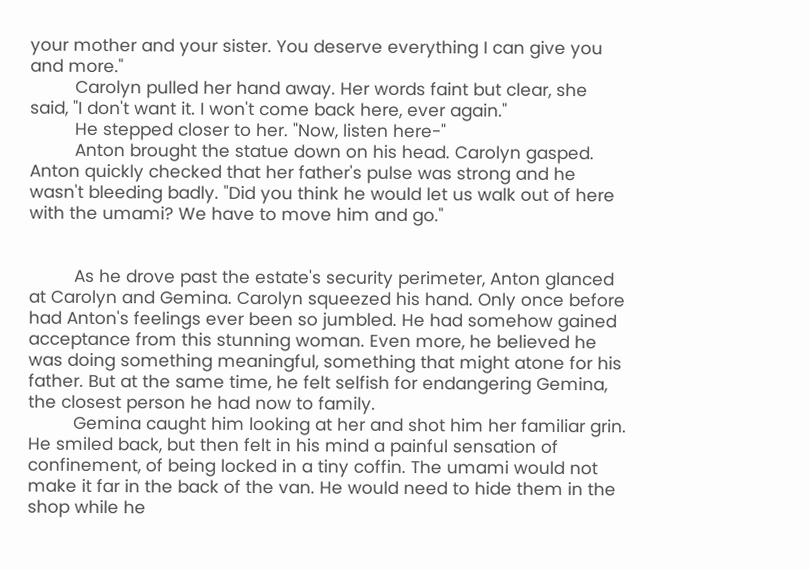your mother and your sister. You deserve everything I can give you and more."
         Carolyn pulled her hand away. Her words faint but clear, she said, "I don't want it. I won't come back here, ever again."
         He stepped closer to her. "Now, listen here-"
         Anton brought the statue down on his head. Carolyn gasped. Anton quickly checked that her father's pulse was strong and he wasn't bleeding badly. "Did you think he would let us walk out of here with the umami? We have to move him and go."


         As he drove past the estate's security perimeter, Anton glanced at Carolyn and Gemina. Carolyn squeezed his hand. Only once before had Anton's feelings ever been so jumbled. He had somehow gained acceptance from this stunning woman. Even more, he believed he was doing something meaningful, something that might atone for his father. But at the same time, he felt selfish for endangering Gemina, the closest person he had now to family.
         Gemina caught him looking at her and shot him her familiar grin. He smiled back, but then felt in his mind a painful sensation of confinement, of being locked in a tiny coffin. The umami would not make it far in the back of the van. He would need to hide them in the shop while he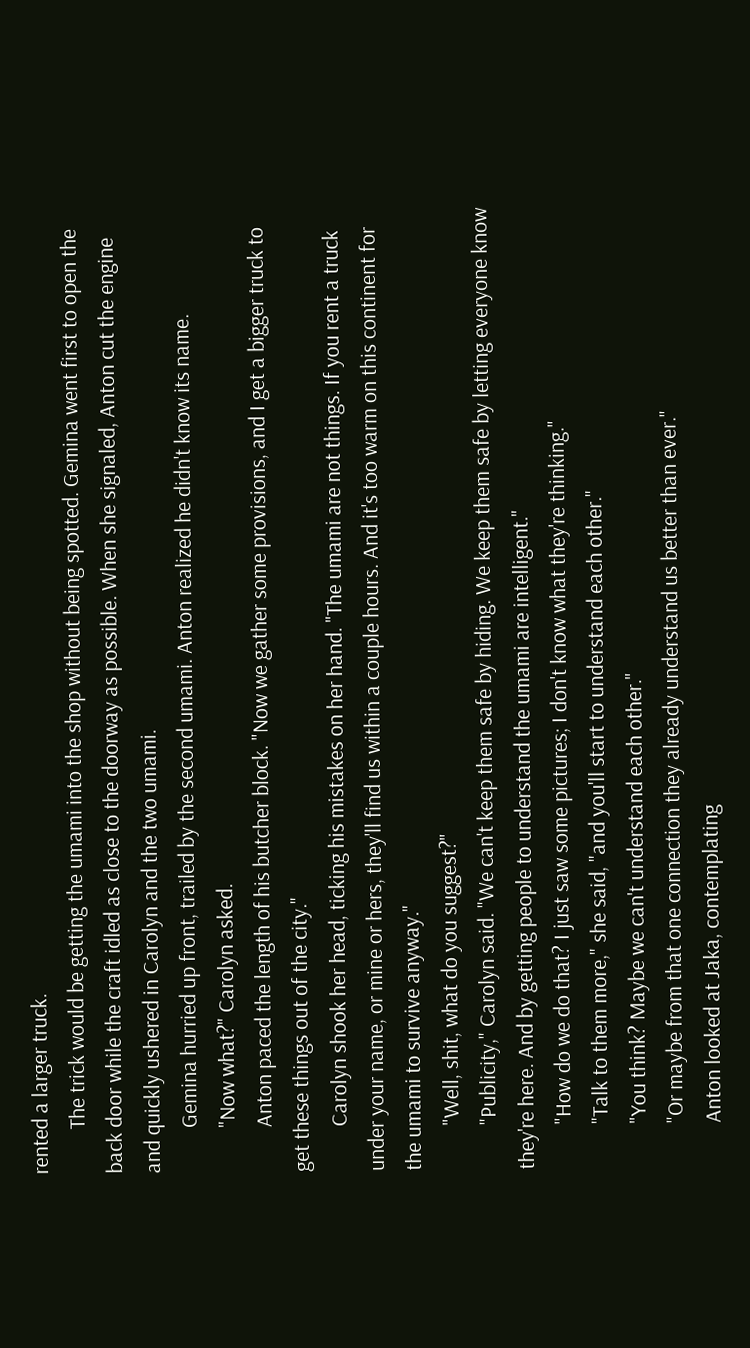rented a larger truck.
         The trick would be getting the umami into the shop without being spotted. Gemina went first to open the back door while the craft idled as close to the doorway as possible. When she signaled, Anton cut the engine and quickly ushered in Carolyn and the two umami.
         Gemina hurried up front, trailed by the second umami. Anton realized he didn't know its name.
         "Now what?" Carolyn asked.
         Anton paced the length of his butcher block. "Now we gather some provisions, and I get a bigger truck to get these things out of the city."
         Carolyn shook her head, ticking his mistakes on her hand. "The umami are not things. If you rent a truck under your name, or mine or hers, they'll find us within a couple hours. And it's too warm on this continent for the umami to survive anyway."
         "Well, shit, what do you suggest?"
         "Publicity," Carolyn said. "We can't keep them safe by hiding. We keep them safe by letting everyone know they're here. And by getting people to understand the umami are intelligent."
         "How do we do that? I just saw some pictures; I don't know what they're thinking."
         "Talk to them more," she said, "and you'll start to understand each other."
         "You think? Maybe we can't understand each other."
         "Or maybe from that one connection they already understand us better than ever."
         Anton looked at Jaka, contemplating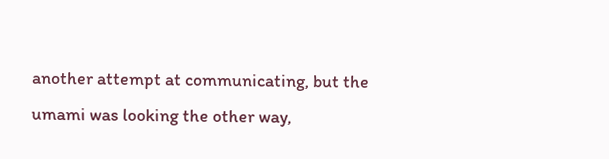another attempt at communicating, but the umami was looking the other way,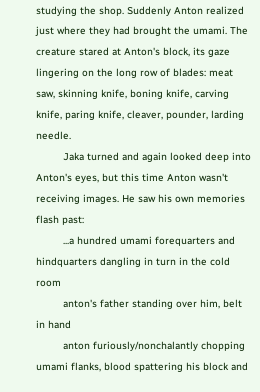studying the shop. Suddenly Anton realized just where they had brought the umami. The creature stared at Anton's block, its gaze lingering on the long row of blades: meat saw, skinning knife, boning knife, carving knife, paring knife, cleaver, pounder, larding needle.
         Jaka turned and again looked deep into Anton's eyes, but this time Anton wasn't receiving images. He saw his own memories flash past:
         ...a hundred umami forequarters and hindquarters dangling in turn in the cold room
         anton's father standing over him, belt in hand
         anton furiously/nonchalantly chopping umami flanks, blood spattering his block and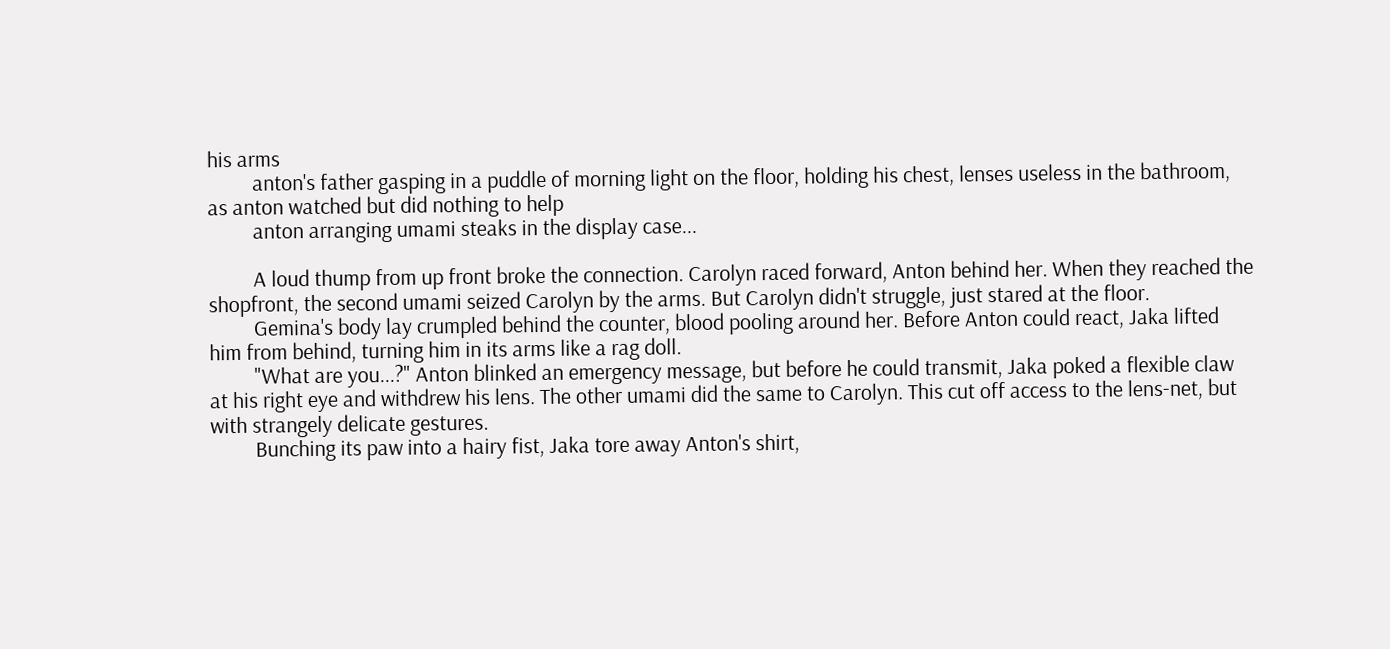his arms
         anton's father gasping in a puddle of morning light on the floor, holding his chest, lenses useless in the bathroom, as anton watched but did nothing to help
         anton arranging umami steaks in the display case...

         A loud thump from up front broke the connection. Carolyn raced forward, Anton behind her. When they reached the shopfront, the second umami seized Carolyn by the arms. But Carolyn didn't struggle, just stared at the floor.
         Gemina's body lay crumpled behind the counter, blood pooling around her. Before Anton could react, Jaka lifted him from behind, turning him in its arms like a rag doll.
         "What are you...?" Anton blinked an emergency message, but before he could transmit, Jaka poked a flexible claw at his right eye and withdrew his lens. The other umami did the same to Carolyn. This cut off access to the lens-net, but with strangely delicate gestures.
         Bunching its paw into a hairy fist, Jaka tore away Anton's shirt,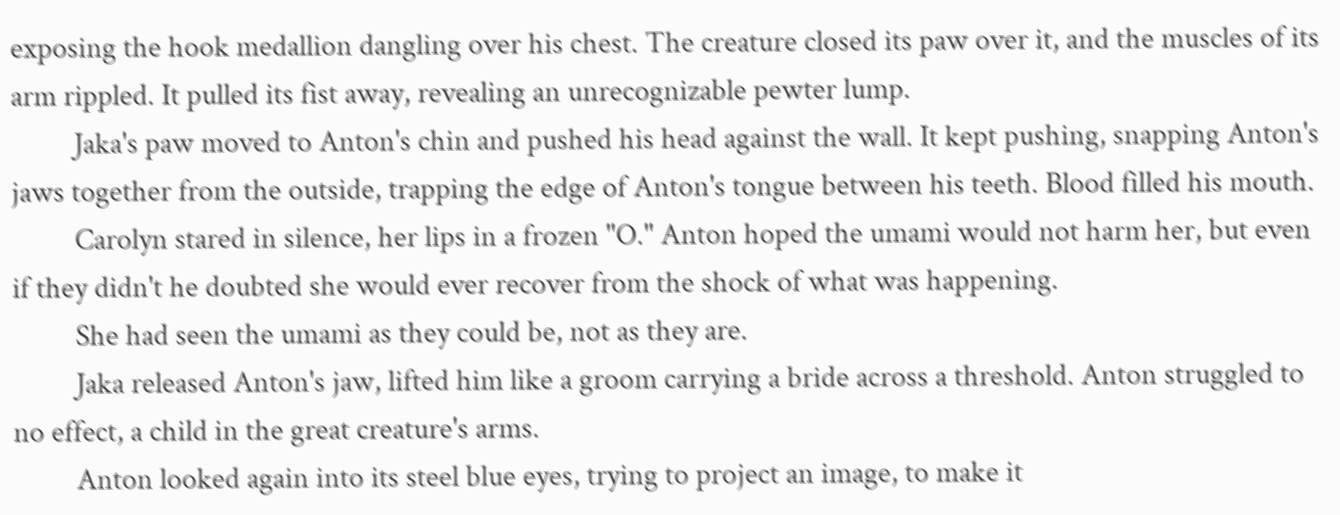exposing the hook medallion dangling over his chest. The creature closed its paw over it, and the muscles of its arm rippled. It pulled its fist away, revealing an unrecognizable pewter lump.
         Jaka's paw moved to Anton's chin and pushed his head against the wall. It kept pushing, snapping Anton's jaws together from the outside, trapping the edge of Anton's tongue between his teeth. Blood filled his mouth.
         Carolyn stared in silence, her lips in a frozen "O." Anton hoped the umami would not harm her, but even if they didn't he doubted she would ever recover from the shock of what was happening.
         She had seen the umami as they could be, not as they are.
         Jaka released Anton's jaw, lifted him like a groom carrying a bride across a threshold. Anton struggled to no effect, a child in the great creature's arms.
         Anton looked again into its steel blue eyes, trying to project an image, to make it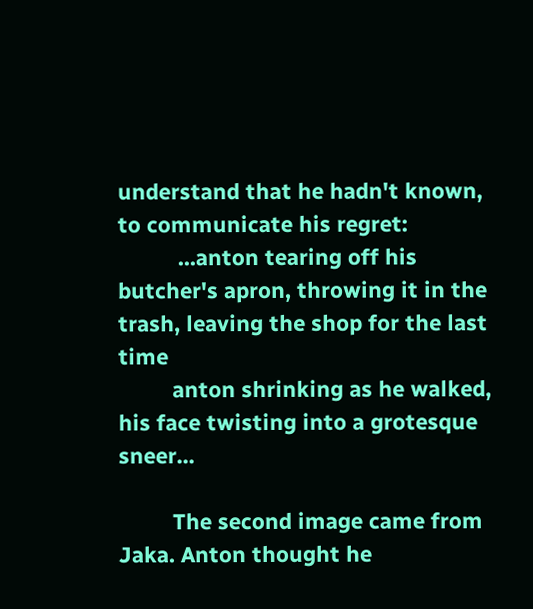understand that he hadn't known, to communicate his regret:
          ...anton tearing off his butcher's apron, throwing it in the trash, leaving the shop for the last time
         anton shrinking as he walked, his face twisting into a grotesque sneer...

         The second image came from Jaka. Anton thought he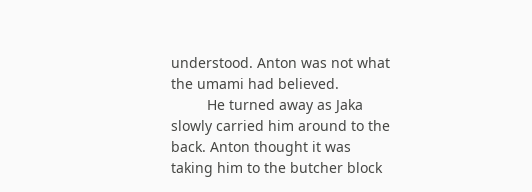understood. Anton was not what the umami had believed.
         He turned away as Jaka slowly carried him around to the back. Anton thought it was taking him to the butcher block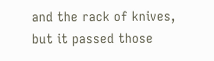and the rack of knives, but it passed those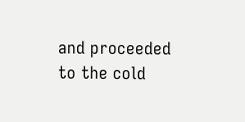and proceeded to the cold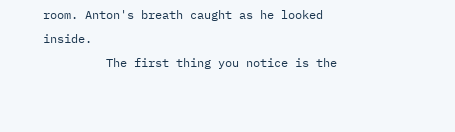room. Anton's breath caught as he looked inside.
         The first thing you notice is the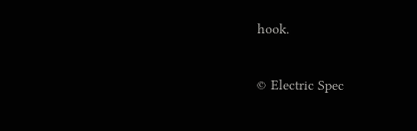hook.

© Electric Spec